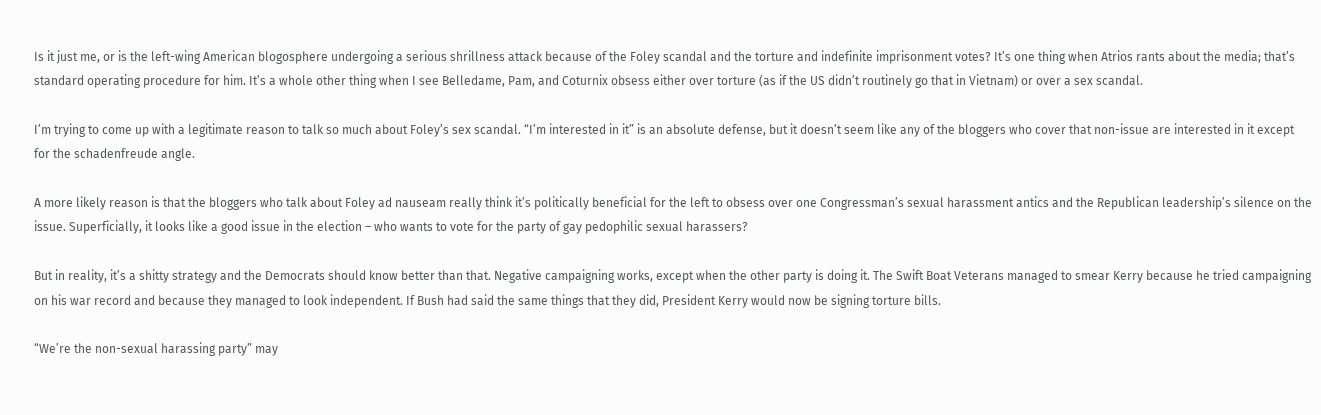Is it just me, or is the left-wing American blogosphere undergoing a serious shrillness attack because of the Foley scandal and the torture and indefinite imprisonment votes? It’s one thing when Atrios rants about the media; that’s standard operating procedure for him. It’s a whole other thing when I see Belledame, Pam, and Coturnix obsess either over torture (as if the US didn’t routinely go that in Vietnam) or over a sex scandal.

I’m trying to come up with a legitimate reason to talk so much about Foley’s sex scandal. “I’m interested in it” is an absolute defense, but it doesn’t seem like any of the bloggers who cover that non-issue are interested in it except for the schadenfreude angle.

A more likely reason is that the bloggers who talk about Foley ad nauseam really think it’s politically beneficial for the left to obsess over one Congressman’s sexual harassment antics and the Republican leadership’s silence on the issue. Superficially, it looks like a good issue in the election – who wants to vote for the party of gay pedophilic sexual harassers?

But in reality, it’s a shitty strategy and the Democrats should know better than that. Negative campaigning works, except when the other party is doing it. The Swift Boat Veterans managed to smear Kerry because he tried campaigning on his war record and because they managed to look independent. If Bush had said the same things that they did, President Kerry would now be signing torture bills.

“We’re the non-sexual harassing party” may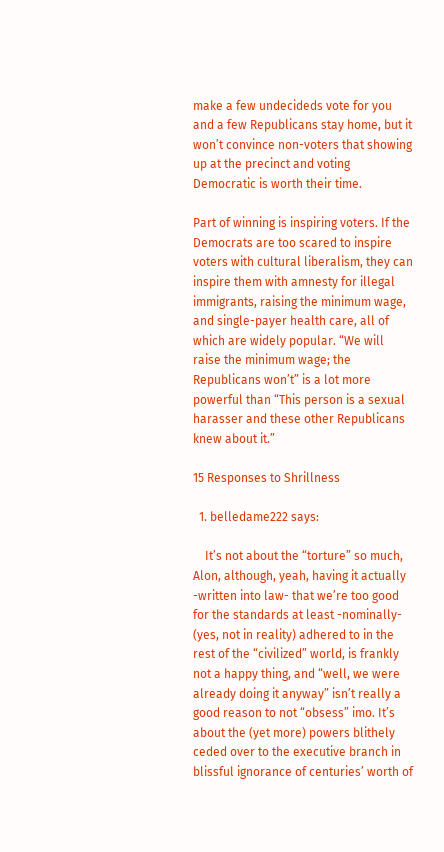make a few undecideds vote for you and a few Republicans stay home, but it won’t convince non-voters that showing up at the precinct and voting Democratic is worth their time.

Part of winning is inspiring voters. If the Democrats are too scared to inspire voters with cultural liberalism, they can inspire them with amnesty for illegal immigrants, raising the minimum wage, and single-payer health care, all of which are widely popular. “We will raise the minimum wage; the Republicans won’t” is a lot more powerful than “This person is a sexual harasser and these other Republicans knew about it.”

15 Responses to Shrillness

  1. belledame222 says:

    It’s not about the “torture” so much, Alon, although, yeah, having it actually -written into law- that we’re too good for the standards at least -nominally- (yes, not in reality) adhered to in the rest of the “civilized” world, is frankly not a happy thing, and “well, we were already doing it anyway” isn’t really a good reason to not “obsess” imo. It’s about the (yet more) powers blithely ceded over to the executive branch in blissful ignorance of centuries’ worth of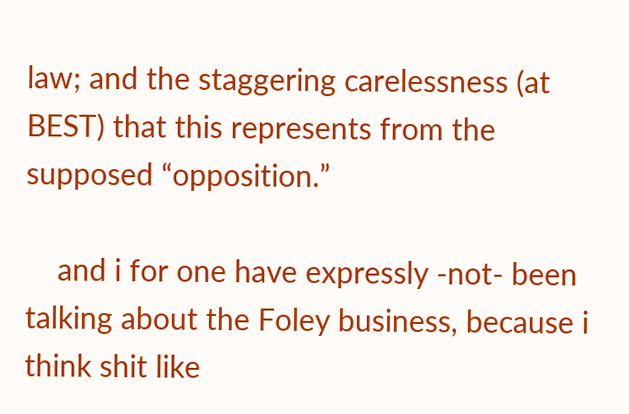law; and the staggering carelessness (at BEST) that this represents from the supposed “opposition.”

    and i for one have expressly -not- been talking about the Foley business, because i think shit like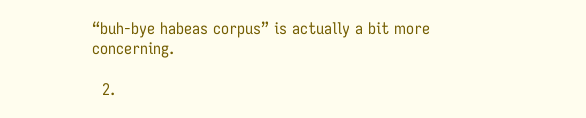“buh-bye habeas corpus” is actually a bit more concerning.

  2.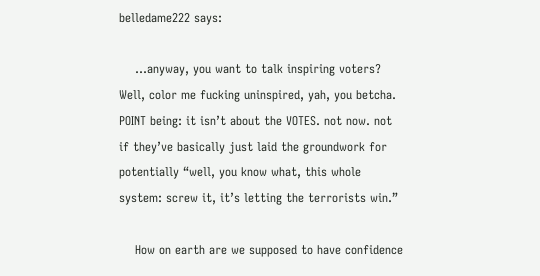belledame222 says:

    …anyway, you want to talk inspiring voters? Well, color me fucking uninspired, yah, you betcha. POINT being: it isn’t about the VOTES. not now. not if they’ve basically just laid the groundwork for potentially “well, you know what, this whole system: screw it, it’s letting the terrorists win.”

    How on earth are we supposed to have confidence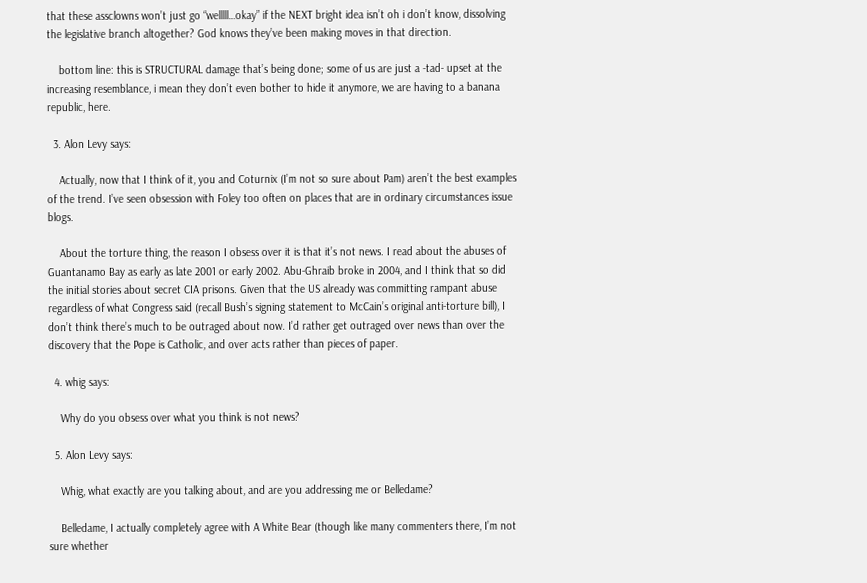that these assclowns won’t just go “welllll…okay” if the NEXT bright idea isn’t oh i don’t know, dissolving the legislative branch altogether? God knows they’ve been making moves in that direction.

    bottom line: this is STRUCTURAL damage that’s being done; some of us are just a -tad- upset at the increasing resemblance, i mean they don’t even bother to hide it anymore, we are having to a banana republic, here.

  3. Alon Levy says:

    Actually, now that I think of it, you and Coturnix (I’m not so sure about Pam) aren’t the best examples of the trend. I’ve seen obsession with Foley too often on places that are in ordinary circumstances issue blogs.

    About the torture thing, the reason I obsess over it is that it’s not news. I read about the abuses of Guantanamo Bay as early as late 2001 or early 2002. Abu-Ghraib broke in 2004, and I think that so did the initial stories about secret CIA prisons. Given that the US already was committing rampant abuse regardless of what Congress said (recall Bush’s signing statement to McCain’s original anti-torture bill), I don’t think there’s much to be outraged about now. I’d rather get outraged over news than over the discovery that the Pope is Catholic, and over acts rather than pieces of paper.

  4. whig says:

    Why do you obsess over what you think is not news?

  5. Alon Levy says:

    Whig, what exactly are you talking about, and are you addressing me or Belledame?

    Belledame, I actually completely agree with A White Bear (though like many commenters there, I’m not sure whether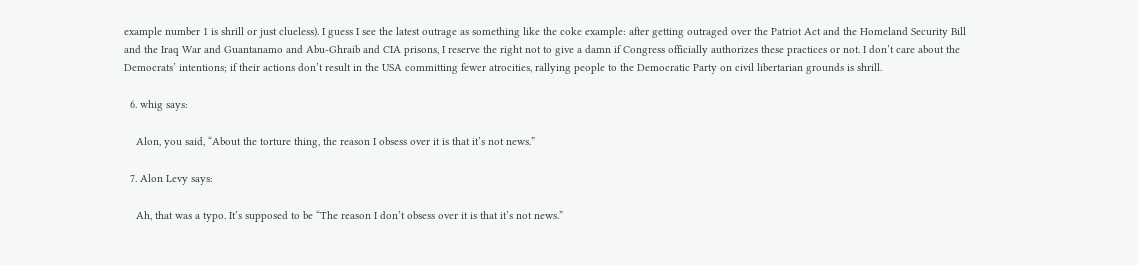example number 1 is shrill or just clueless). I guess I see the latest outrage as something like the coke example: after getting outraged over the Patriot Act and the Homeland Security Bill and the Iraq War and Guantanamo and Abu-Ghraib and CIA prisons, I reserve the right not to give a damn if Congress officially authorizes these practices or not. I don’t care about the Democrats’ intentions; if their actions don’t result in the USA committing fewer atrocities, rallying people to the Democratic Party on civil libertarian grounds is shrill.

  6. whig says:

    Alon, you said, “About the torture thing, the reason I obsess over it is that it’s not news.”

  7. Alon Levy says:

    Ah, that was a typo. It’s supposed to be “The reason I don’t obsess over it is that it’s not news.”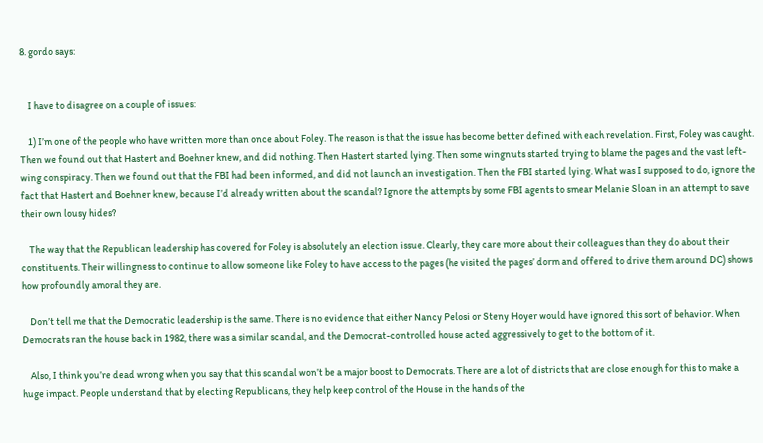8. gordo says:


    I have to disagree on a couple of issues:

    1) I’m one of the people who have written more than once about Foley. The reason is that the issue has become better defined with each revelation. First, Foley was caught. Then we found out that Hastert and Boehner knew, and did nothing. Then Hastert started lying. Then some wingnuts started trying to blame the pages and the vast left-wing conspiracy. Then we found out that the FBI had been informed, and did not launch an investigation. Then the FBI started lying. What was I supposed to do, ignore the fact that Hastert and Boehner knew, because I’d already written about the scandal? Ignore the attempts by some FBI agents to smear Melanie Sloan in an attempt to save their own lousy hides?

    The way that the Republican leadership has covered for Foley is absolutely an election issue. Clearly, they care more about their colleagues than they do about their constituents. Their willingness to continue to allow someone like Foley to have access to the pages (he visited the pages’ dorm and offered to drive them around DC) shows how profoundly amoral they are.

    Don’t tell me that the Democratic leadership is the same. There is no evidence that either Nancy Pelosi or Steny Hoyer would have ignored this sort of behavior. When Democrats ran the house back in 1982, there was a similar scandal, and the Democrat-controlled house acted aggressively to get to the bottom of it.

    Also, I think you’re dead wrong when you say that this scandal won’t be a major boost to Democrats. There are a lot of districts that are close enough for this to make a huge impact. People understand that by electing Republicans, they help keep control of the House in the hands of the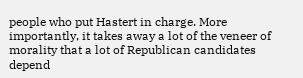people who put Hastert in charge. More importantly, it takes away a lot of the veneer of morality that a lot of Republican candidates depend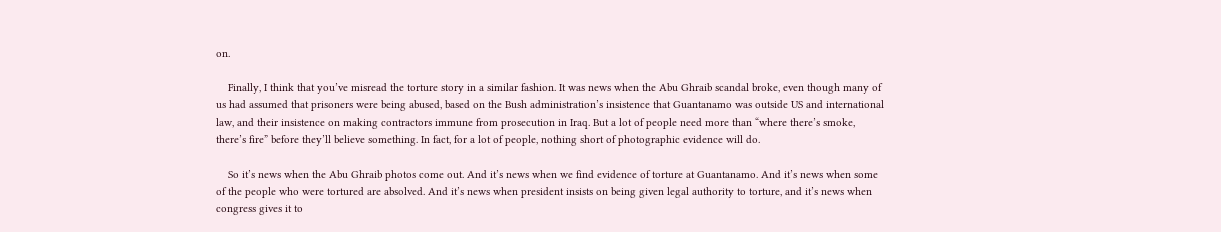on.

    Finally, I think that you’ve misread the torture story in a similar fashion. It was news when the Abu Ghraib scandal broke, even though many of us had assumed that prisoners were being abused, based on the Bush administration’s insistence that Guantanamo was outside US and international law, and their insistence on making contractors immune from prosecution in Iraq. But a lot of people need more than “where there’s smoke, there’s fire” before they’ll believe something. In fact, for a lot of people, nothing short of photographic evidence will do.

    So it’s news when the Abu Ghraib photos come out. And it’s news when we find evidence of torture at Guantanamo. And it’s news when some of the people who were tortured are absolved. And it’s news when president insists on being given legal authority to torture, and it’s news when congress gives it to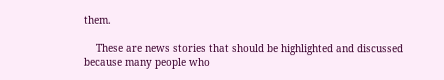them.

    These are news stories that should be highlighted and discussed because many people who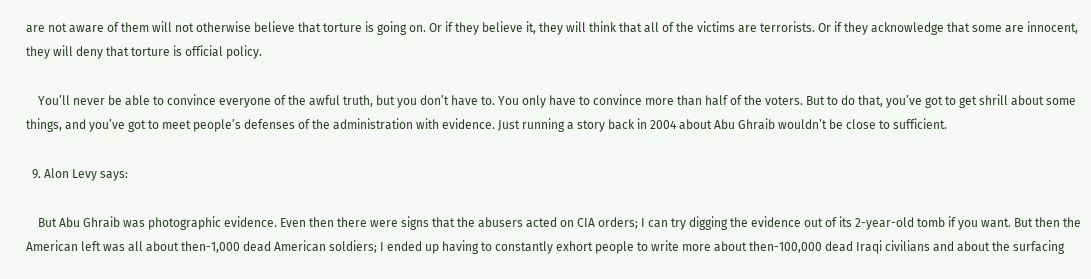are not aware of them will not otherwise believe that torture is going on. Or if they believe it, they will think that all of the victims are terrorists. Or if they acknowledge that some are innocent, they will deny that torture is official policy.

    You’ll never be able to convince everyone of the awful truth, but you don’t have to. You only have to convince more than half of the voters. But to do that, you’ve got to get shrill about some things, and you’ve got to meet people’s defenses of the administration with evidence. Just running a story back in 2004 about Abu Ghraib wouldn’t be close to sufficient.

  9. Alon Levy says:

    But Abu Ghraib was photographic evidence. Even then there were signs that the abusers acted on CIA orders; I can try digging the evidence out of its 2-year-old tomb if you want. But then the American left was all about then-1,000 dead American soldiers; I ended up having to constantly exhort people to write more about then-100,000 dead Iraqi civilians and about the surfacing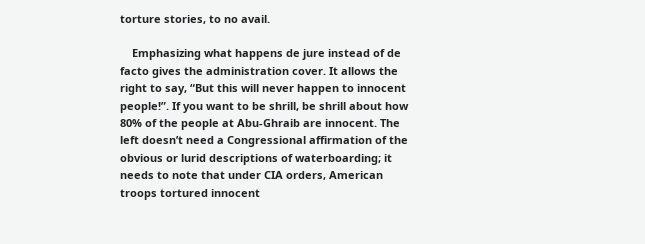torture stories, to no avail.

    Emphasizing what happens de jure instead of de facto gives the administration cover. It allows the right to say, “But this will never happen to innocent people!”. If you want to be shrill, be shrill about how 80% of the people at Abu-Ghraib are innocent. The left doesn’t need a Congressional affirmation of the obvious or lurid descriptions of waterboarding; it needs to note that under CIA orders, American troops tortured innocent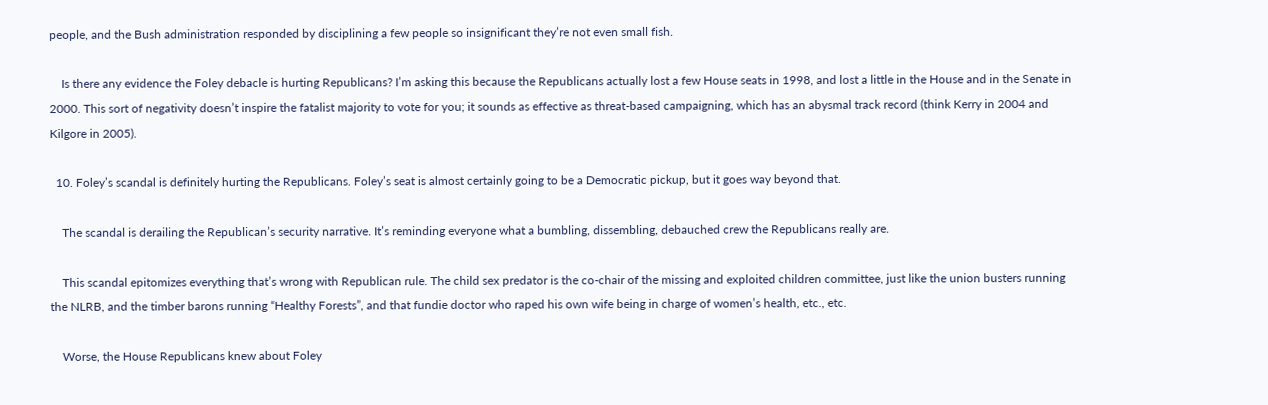people, and the Bush administration responded by disciplining a few people so insignificant they’re not even small fish.

    Is there any evidence the Foley debacle is hurting Republicans? I’m asking this because the Republicans actually lost a few House seats in 1998, and lost a little in the House and in the Senate in 2000. This sort of negativity doesn’t inspire the fatalist majority to vote for you; it sounds as effective as threat-based campaigning, which has an abysmal track record (think Kerry in 2004 and Kilgore in 2005).

  10. Foley’s scandal is definitely hurting the Republicans. Foley’s seat is almost certainly going to be a Democratic pickup, but it goes way beyond that.

    The scandal is derailing the Republican’s security narrative. It’s reminding everyone what a bumbling, dissembling, debauched crew the Republicans really are.

    This scandal epitomizes everything that’s wrong with Republican rule. The child sex predator is the co-chair of the missing and exploited children committee, just like the union busters running the NLRB, and the timber barons running “Healthy Forests”, and that fundie doctor who raped his own wife being in charge of women’s health, etc., etc.

    Worse, the House Republicans knew about Foley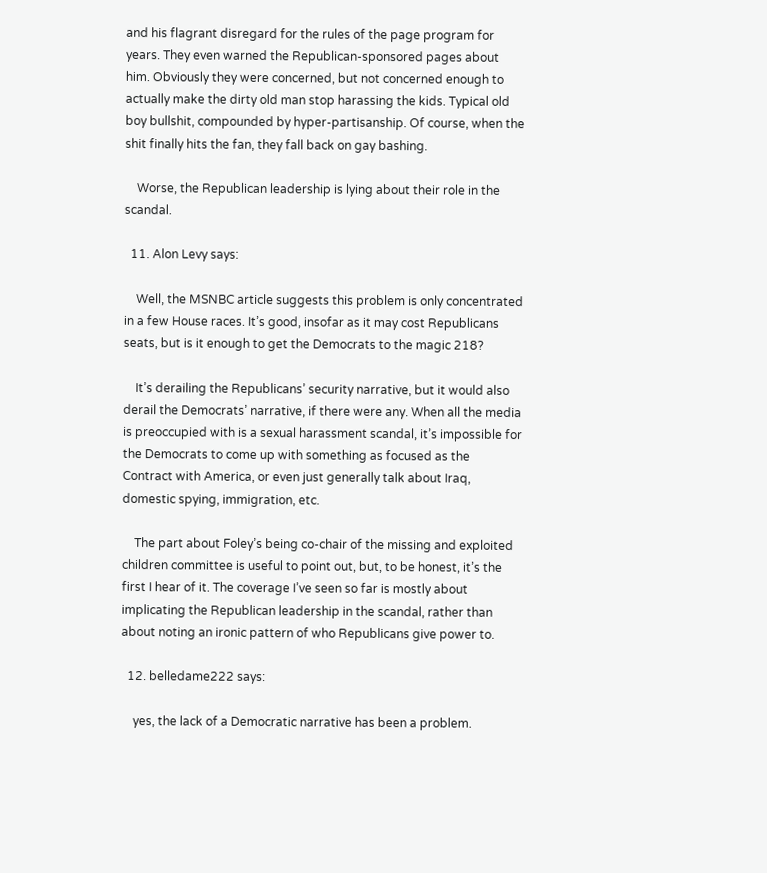and his flagrant disregard for the rules of the page program for years. They even warned the Republican-sponsored pages about him. Obviously they were concerned, but not concerned enough to actually make the dirty old man stop harassing the kids. Typical old boy bullshit, compounded by hyper-partisanship. Of course, when the shit finally hits the fan, they fall back on gay bashing.

    Worse, the Republican leadership is lying about their role in the scandal.

  11. Alon Levy says:

    Well, the MSNBC article suggests this problem is only concentrated in a few House races. It’s good, insofar as it may cost Republicans seats, but is it enough to get the Democrats to the magic 218?

    It’s derailing the Republicans’ security narrative, but it would also derail the Democrats’ narrative, if there were any. When all the media is preoccupied with is a sexual harassment scandal, it’s impossible for the Democrats to come up with something as focused as the Contract with America, or even just generally talk about Iraq, domestic spying, immigration, etc.

    The part about Foley’s being co-chair of the missing and exploited children committee is useful to point out, but, to be honest, it’s the first I hear of it. The coverage I’ve seen so far is mostly about implicating the Republican leadership in the scandal, rather than about noting an ironic pattern of who Republicans give power to.

  12. belledame222 says:

    yes, the lack of a Democratic narrative has been a problem.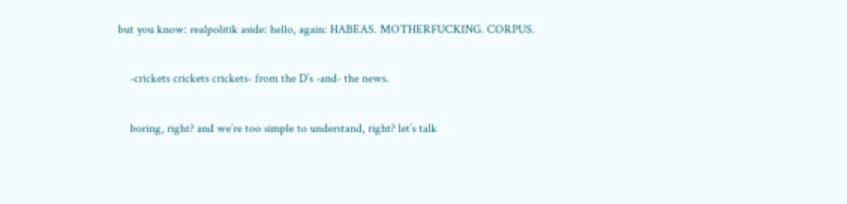but you know: realpolitik aside: hello, again: HABEAS. MOTHERFUCKING. CORPUS.

    -crickets crickets crickets- from the D’s -and- the news.

    boring, right? and we’re too simple to understand, right? let’s talk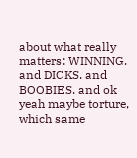about what really matters: WINNING. and DICKS. and BOOBIES. and ok yeah maybe torture, which same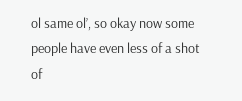ol same ol’, so okay now some people have even less of a shot of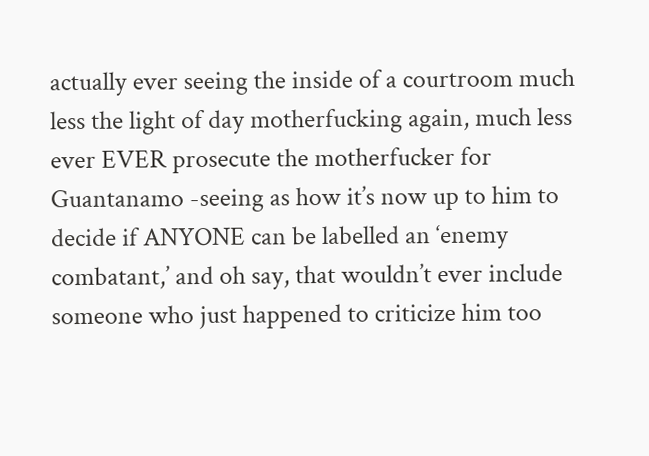actually ever seeing the inside of a courtroom much less the light of day motherfucking again, much less ever EVER prosecute the motherfucker for Guantanamo -seeing as how it’s now up to him to decide if ANYONE can be labelled an ‘enemy combatant,’ and oh say, that wouldn’t ever include someone who just happened to criticize him too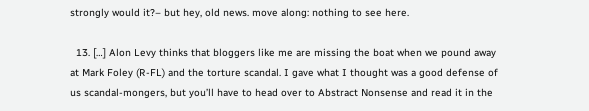strongly would it?– but hey, old news. move along: nothing to see here.

  13. […] Alon Levy thinks that bloggers like me are missing the boat when we pound away at Mark Foley (R-FL) and the torture scandal. I gave what I thought was a good defense of us scandal-mongers, but you’ll have to head over to Abstract Nonsense and read it in the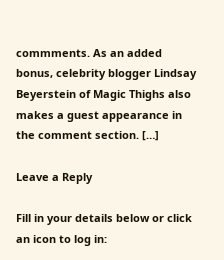commments. As an added bonus, celebrity blogger Lindsay Beyerstein of Magic Thighs also makes a guest appearance in the comment section. […]

Leave a Reply

Fill in your details below or click an icon to log in: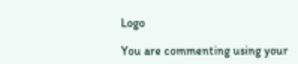Logo

You are commenting using your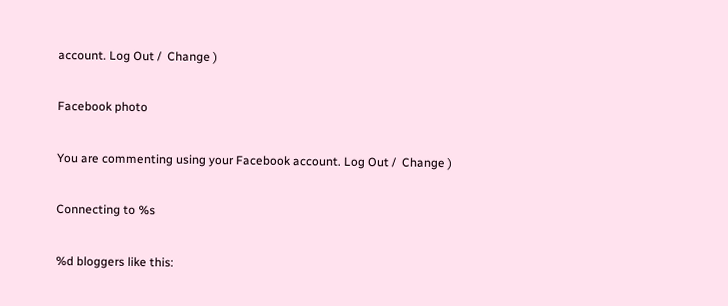account. Log Out /  Change )

Facebook photo

You are commenting using your Facebook account. Log Out /  Change )

Connecting to %s

%d bloggers like this: